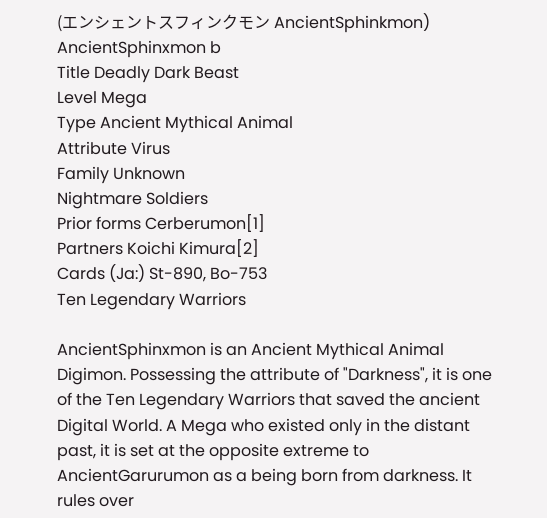(エンシェントスフィンクモン AncientSphinkmon)
AncientSphinxmon b
Title Deadly Dark Beast
Level Mega
Type Ancient Mythical Animal
Attribute Virus
Family Unknown
Nightmare Soldiers
Prior forms Cerberumon[1]
Partners Koichi Kimura[2]
Cards (Ja:) St-890, Bo-753
Ten Legendary Warriors

AncientSphinxmon is an Ancient Mythical Animal Digimon. Possessing the attribute of "Darkness", it is one of the Ten Legendary Warriors that saved the ancient Digital World. A Mega who existed only in the distant past, it is set at the opposite extreme to AncientGarurumon as a being born from darkness. It rules over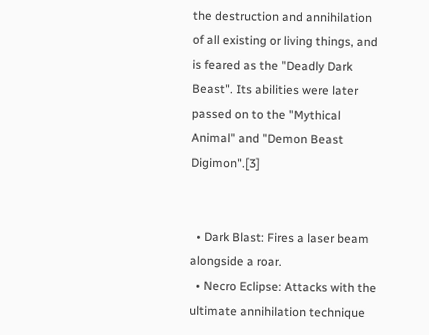the destruction and annihilation of all existing or living things, and is feared as the "Deadly Dark Beast". Its abilities were later passed on to the "Mythical Animal" and "Demon Beast Digimon".[3]


  • Dark Blast: Fires a laser beam alongside a roar.
  • Necro Eclipse: Attacks with the ultimate annihilation technique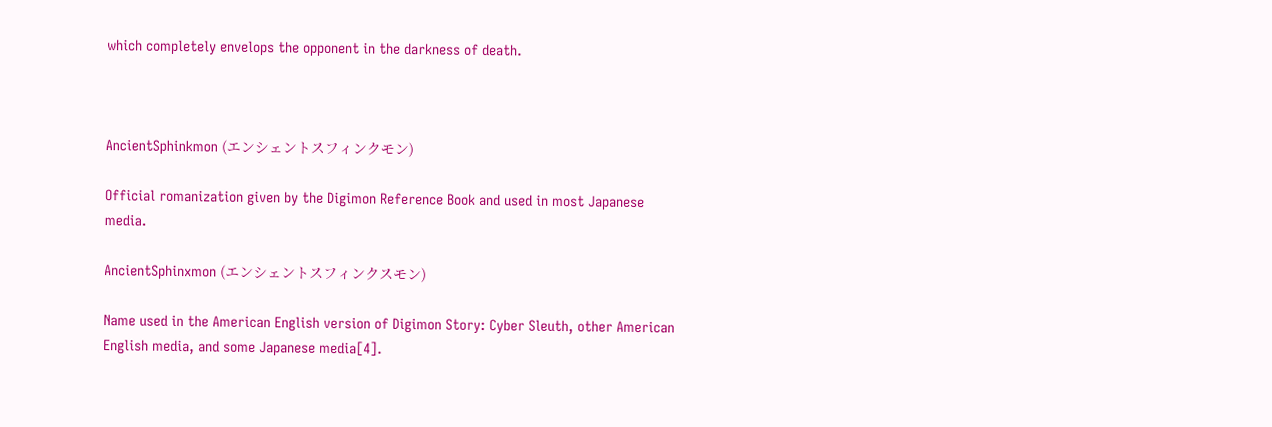which completely envelops the opponent in the darkness of death.



AncientSphinkmon (エンシェントスフィンクモン)

Official romanization given by the Digimon Reference Book and used in most Japanese media.

AncientSphinxmon (エンシェントスフィンクスモン)

Name used in the American English version of Digimon Story: Cyber Sleuth, other American English media, and some Japanese media[4].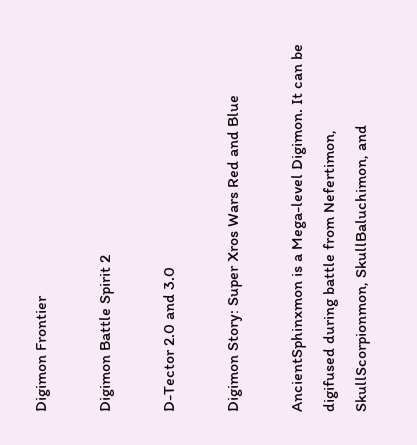Digimon Frontier

Digimon Battle Spirit 2

D-Tector 2.0 and 3.0

Digimon Story: Super Xros Wars Red and Blue

AncientSphinxmon is a Mega-level Digimon. It can be digifused during battle from Nefertimon, SkullScorpionmon, SkullBaluchimon, and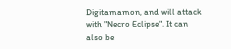Digitamamon, and will attack with "Necro Eclipse". It can also be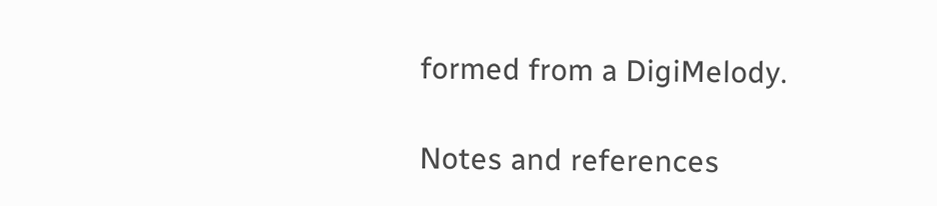formed from a DigiMelody.

Notes and references